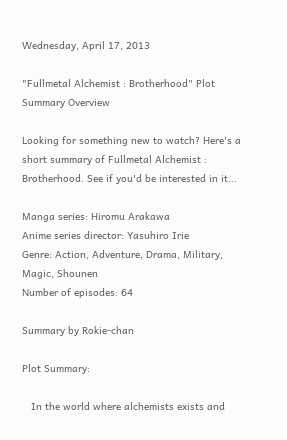Wednesday, April 17, 2013

"Fullmetal Alchemist : Brotherhood" Plot Summary Overview

Looking for something new to watch? Here's a short summary of Fullmetal Alchemist : Brotherhood. See if you'd be interested in it...

Manga series: Hiromu Arakawa
Anime series director: Yasuhiro Irie
Genre: Action, Adventure, Drama, Military, Magic, Shounen
Number of episodes: 64

Summary by Rokie-chan

Plot Summary:

   In the world where alchemists exists and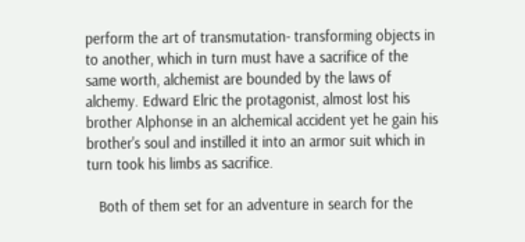perform the art of transmutation- transforming objects in to another, which in turn must have a sacrifice of the same worth, alchemist are bounded by the laws of alchemy. Edward Elric the protagonist, almost lost his brother Alphonse in an alchemical accident yet he gain his brother's soul and instilled it into an armor suit which in turn took his limbs as sacrifice.

   Both of them set for an adventure in search for the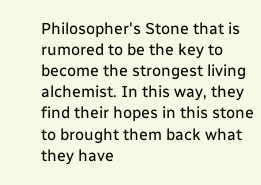Philosopher's Stone that is rumored to be the key to become the strongest living alchemist. In this way, they find their hopes in this stone to brought them back what they have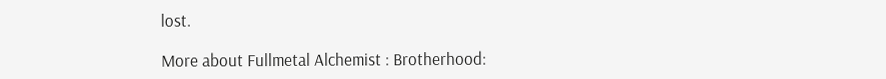lost.

More about Fullmetal Alchemist : Brotherhood: